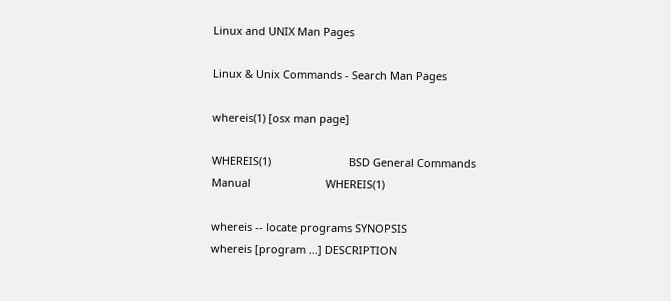Linux and UNIX Man Pages

Linux & Unix Commands - Search Man Pages

whereis(1) [osx man page]

WHEREIS(1)                          BSD General Commands Manual                         WHEREIS(1)

whereis -- locate programs SYNOPSIS
whereis [program ...] DESCRIPTION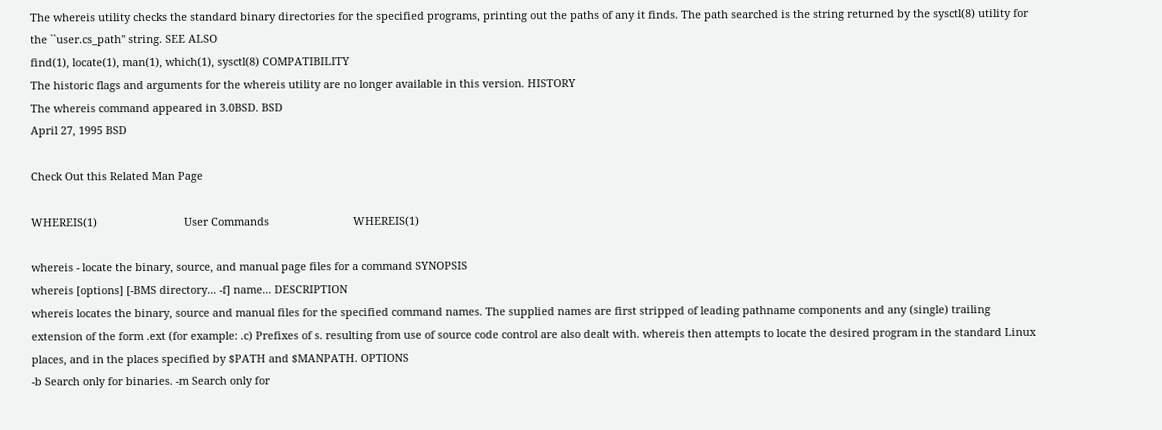The whereis utility checks the standard binary directories for the specified programs, printing out the paths of any it finds. The path searched is the string returned by the sysctl(8) utility for the ``user.cs_path'' string. SEE ALSO
find(1), locate(1), man(1), which(1), sysctl(8) COMPATIBILITY
The historic flags and arguments for the whereis utility are no longer available in this version. HISTORY
The whereis command appeared in 3.0BSD. BSD
April 27, 1995 BSD

Check Out this Related Man Page

WHEREIS(1)                             User Commands                            WHEREIS(1)

whereis - locate the binary, source, and manual page files for a command SYNOPSIS
whereis [options] [-BMS directory... -f] name... DESCRIPTION
whereis locates the binary, source and manual files for the specified command names. The supplied names are first stripped of leading pathname components and any (single) trailing extension of the form .ext (for example: .c) Prefixes of s. resulting from use of source code control are also dealt with. whereis then attempts to locate the desired program in the standard Linux places, and in the places specified by $PATH and $MANPATH. OPTIONS
-b Search only for binaries. -m Search only for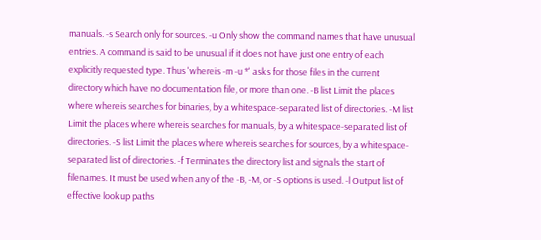manuals. -s Search only for sources. -u Only show the command names that have unusual entries. A command is said to be unusual if it does not have just one entry of each explicitly requested type. Thus 'whereis -m -u *' asks for those files in the current directory which have no documentation file, or more than one. -B list Limit the places where whereis searches for binaries, by a whitespace-separated list of directories. -M list Limit the places where whereis searches for manuals, by a whitespace-separated list of directories. -S list Limit the places where whereis searches for sources, by a whitespace-separated list of directories. -f Terminates the directory list and signals the start of filenames. It must be used when any of the -B, -M, or -S options is used. -l Output list of effective lookup paths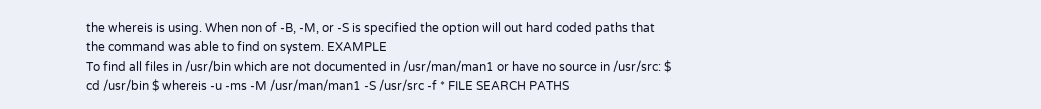the whereis is using. When non of -B, -M, or -S is specified the option will out hard coded paths that the command was able to find on system. EXAMPLE
To find all files in /usr/bin which are not documented in /usr/man/man1 or have no source in /usr/src: $ cd /usr/bin $ whereis -u -ms -M /usr/man/man1 -S /usr/src -f * FILE SEARCH PATHS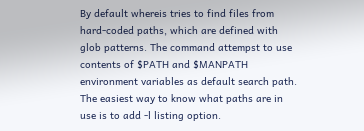By default whereis tries to find files from hard-coded paths, which are defined with glob patterns. The command attempst to use contents of $PATH and $MANPATH environment variables as default search path. The easiest way to know what paths are in use is to add -l listing option.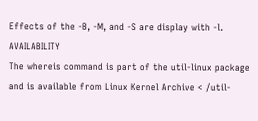Effects of the -B, -M, and -S are display with -l. AVAILABILITY
The whereis command is part of the util-linux package and is available from Linux Kernel Archive < /util-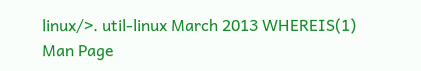linux/>. util-linux March 2013 WHEREIS(1)
Man Page